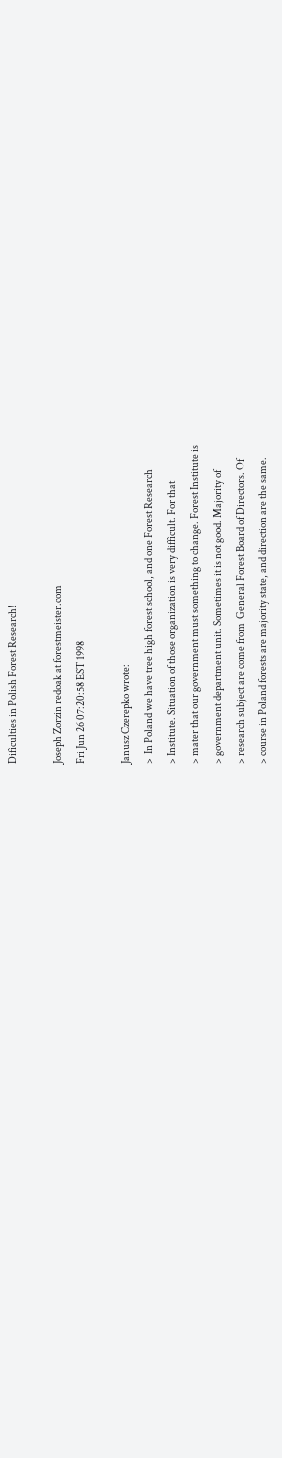Dificulties in Polish Forest Research!

Joseph Zorzin redoak at forestmeister.com
Fri Jun 26 07:20:58 EST 1998

Janusz Czerepko wrote:
>  In Poland we have tree high forest school, and one Forest Research
> Institute. Situation of those organization is very difficult. For that
> mater that our government must something to change. Forest Institute is
> government department unit. Sometimes it is not good. Majority of
> research subject are come from  General Forest Board of Directors. Of
> course in Poland forests are majority state, and direction are the same.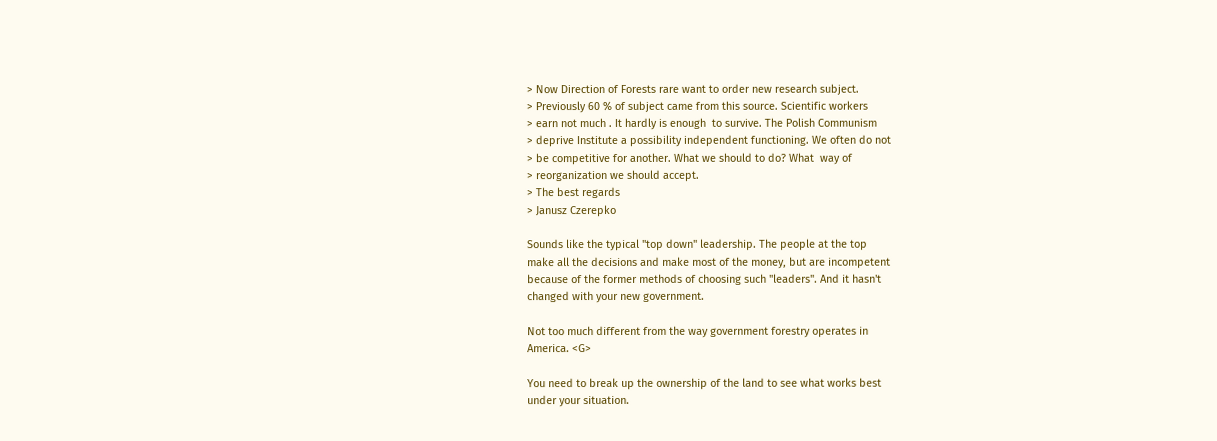> Now Direction of Forests rare want to order new research subject.
> Previously 60 % of subject came from this source. Scientific workers
> earn not much . It hardly is enough  to survive. The Polish Communism
> deprive Institute a possibility independent functioning. We often do not
> be competitive for another. What we should to do? What  way of
> reorganization we should accept.
> The best regards
> Janusz Czerepko

Sounds like the typical "top down" leadership. The people at the top
make all the decisions and make most of the money, but are incompetent
because of the former methods of choosing such "leaders". And it hasn't
changed with your new government.

Not too much different from the way government forestry operates in
America. <G>

You need to break up the ownership of the land to see what works best
under your situation.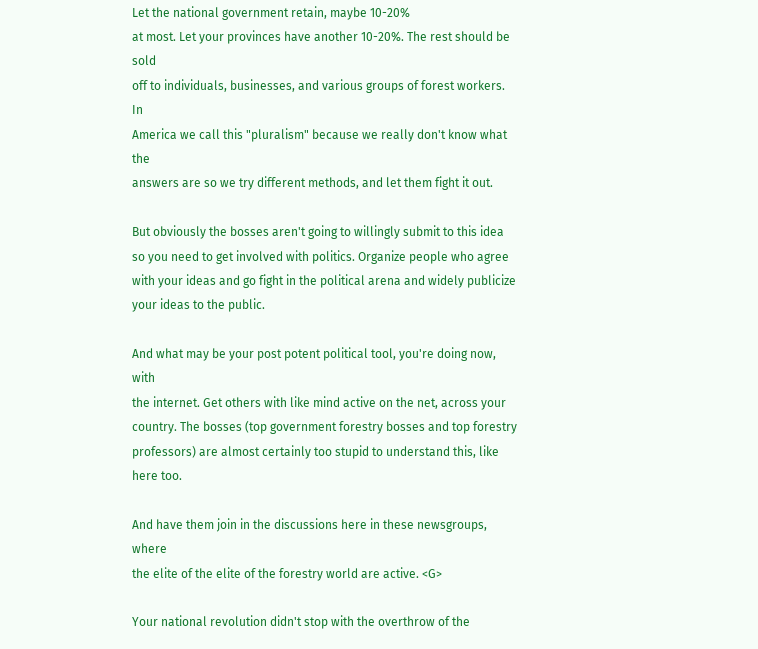Let the national government retain, maybe 10-20%
at most. Let your provinces have another 10-20%. The rest should be sold
off to individuals, businesses, and various groups of forest workers. In
America we call this "pluralism" because we really don't know what the
answers are so we try different methods, and let them fight it out.

But obviously the bosses aren't going to willingly submit to this idea
so you need to get involved with politics. Organize people who agree
with your ideas and go fight in the political arena and widely publicize
your ideas to the public.

And what may be your post potent political tool, you're doing now, with
the internet. Get others with like mind active on the net, across your
country. The bosses (top government forestry bosses and top forestry
professors) are almost certainly too stupid to understand this, like
here too.

And have them join in the discussions here in these newsgroups, where
the elite of the elite of the forestry world are active. <G>

Your national revolution didn't stop with the overthrow of the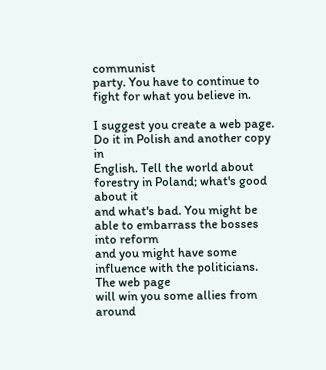communist
party. You have to continue to fight for what you believe in.

I suggest you create a web page. Do it in Polish and another copy in
English. Tell the world about forestry in Poland; what's good about it
and what's bad. You might be able to embarrass the bosses into reform
and you might have some influence with the politicians. The web page
will win you some allies from around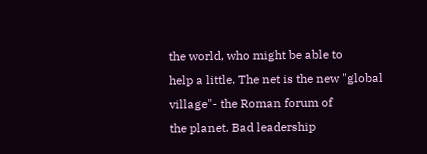the world, who might be able to
help a little. The net is the new "global village"- the Roman forum of
the planet. Bad leadership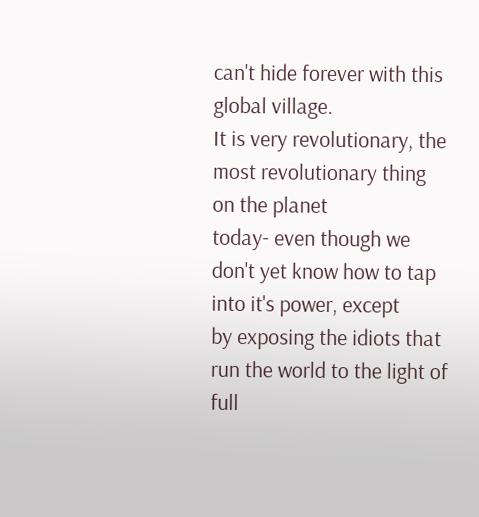can't hide forever with this global village.
It is very revolutionary, the most revolutionary thing on the planet
today- even though we don't yet know how to tap into it's power, except
by exposing the idiots that run the world to the light of full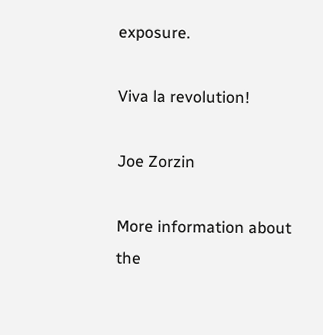exposure.

Viva la revolution!

Joe Zorzin

More information about the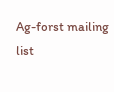Ag-forst mailing list